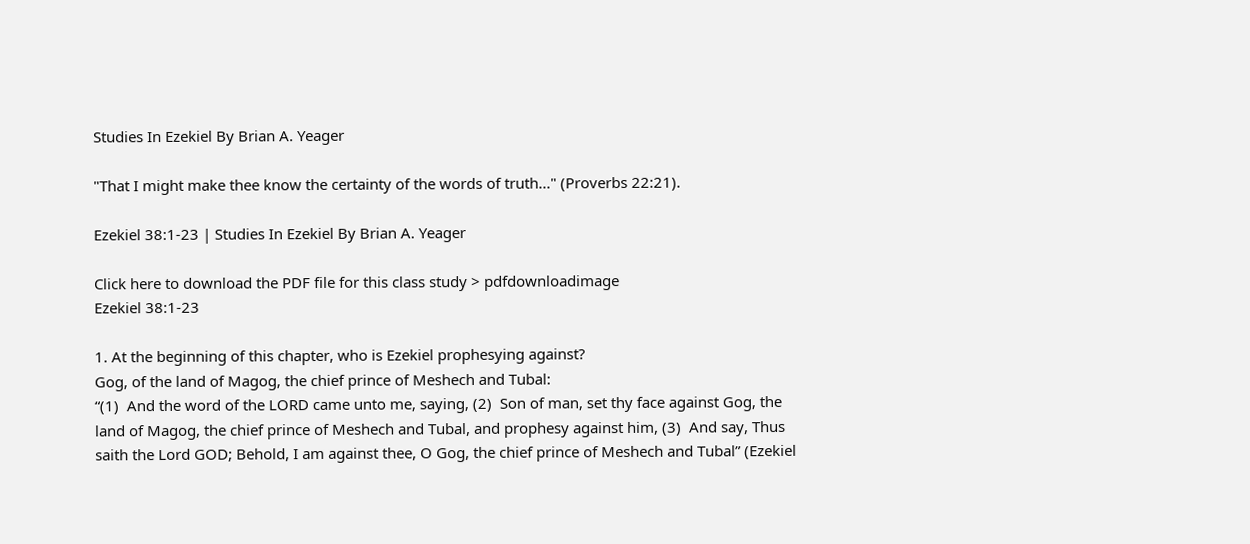Studies In Ezekiel By Brian A. Yeager

"That I might make thee know the certainty of the words of truth..." (Proverbs 22:21).

Ezekiel 38:1-23 | Studies In Ezekiel By Brian A. Yeager

Click here to download the PDF file for this class study > pdfdownloadimage
Ezekiel 38:1-23

1. At the beginning of this chapter, who is Ezekiel prophesying against?
Gog, of the land of Magog, the chief prince of Meshech and Tubal:
“(1)  And the word of the LORD came unto me, saying, (2)  Son of man, set thy face against Gog, the land of Magog, the chief prince of Meshech and Tubal, and prophesy against him, (3)  And say, Thus saith the Lord GOD; Behold, I am against thee, O Gog, the chief prince of Meshech and Tubal” (Ezekiel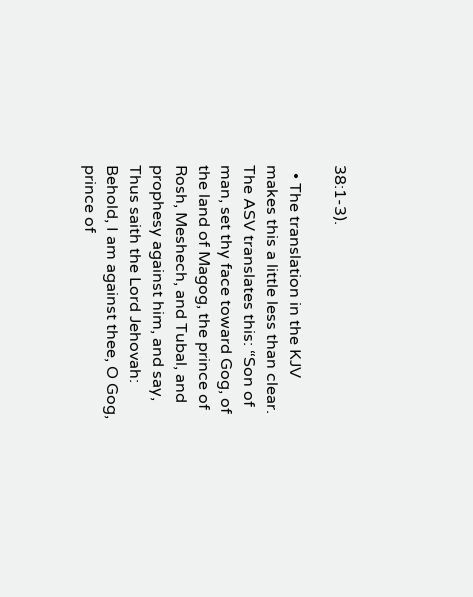38:1-3).

  • The translation in the KJV makes this a little less than clear. The ASV translates this: “Son of man, set thy face toward Gog, of the land of Magog, the prince of Rosh, Meshech, and Tubal, and prophesy against him, and say, Thus saith the Lord Jehovah: Behold, I am against thee, O Gog, prince of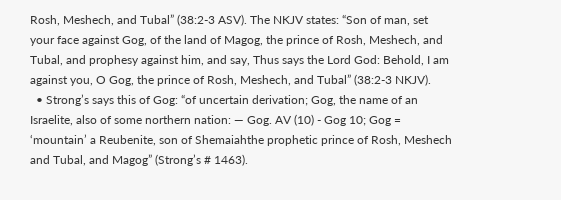Rosh, Meshech, and Tubal” (38:2-3 ASV). The NKJV states: “Son of man, set your face against Gog, of the land of Magog, the prince of Rosh, Meshech, and Tubal, and prophesy against him, and say, Thus says the Lord God: Behold, I am against you, O Gog, the prince of Rosh, Meshech, and Tubal” (38:2-3 NKJV).
  • Strong’s says this of Gog: “of uncertain derivation; Gog, the name of an Israelite, also of some northern nation: — Gog. AV (10) - Gog 10; Gog = ‘mountain’ a Reubenite, son of Shemaiahthe prophetic prince of Rosh, Meshech and Tubal, and Magog” (Strong’s # 1463).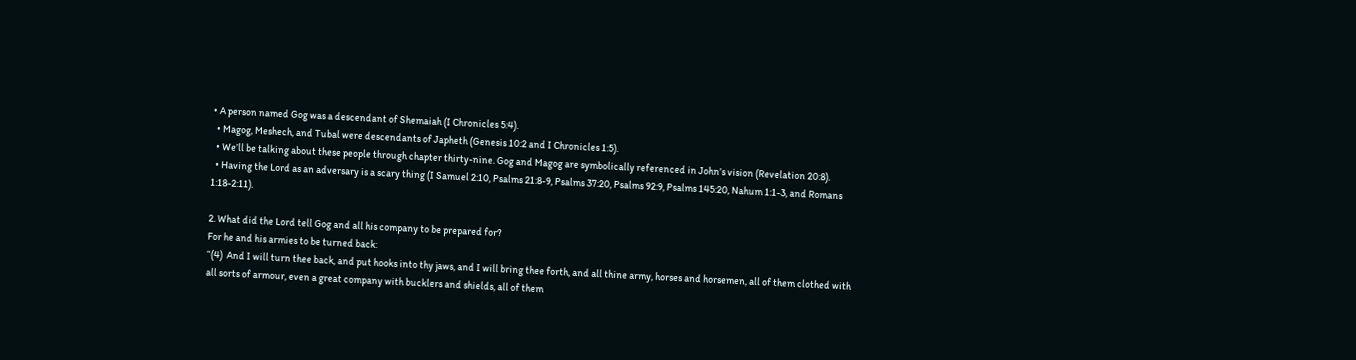• A person named Gog was a descendant of Shemaiah (I Chronicles 5:4).
  • Magog, Meshech, and Tubal were descendants of Japheth (Genesis 10:2 and I Chronicles 1:5).
  • We’ll be talking about these people through chapter thirty-nine. Gog and Magog are symbolically referenced in John’s vision (Revelation 20:8).
  • Having the Lord as an adversary is a scary thing (I Samuel 2:10, Psalms 21:8-9, Psalms 37:20, Psalms 92:9, Psalms 145:20, Nahum 1:1-3, and Romans 1:18-2:11).

2. What did the Lord tell Gog and all his company to be prepared for?
For he and his armies to be turned back:
“(4)  And I will turn thee back, and put hooks into thy jaws, and I will bring thee forth, and all thine army, horses and horsemen, all of them clothed with all sorts of armour, even a great company with bucklers and shields, all of them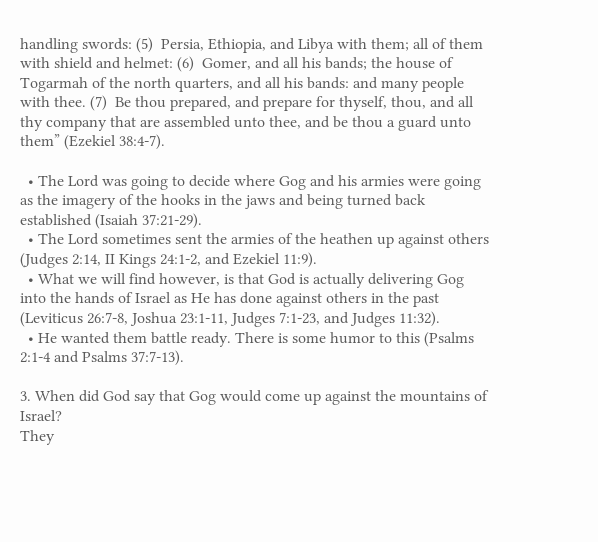handling swords: (5)  Persia, Ethiopia, and Libya with them; all of them with shield and helmet: (6)  Gomer, and all his bands; the house of Togarmah of the north quarters, and all his bands: and many people with thee. (7)  Be thou prepared, and prepare for thyself, thou, and all thy company that are assembled unto thee, and be thou a guard unto them” (Ezekiel 38:4-7).

  • The Lord was going to decide where Gog and his armies were going as the imagery of the hooks in the jaws and being turned back established (Isaiah 37:21-29).
  • The Lord sometimes sent the armies of the heathen up against others (Judges 2:14, II Kings 24:1-2, and Ezekiel 11:9).
  • What we will find however, is that God is actually delivering Gog into the hands of Israel as He has done against others in the past (Leviticus 26:7-8, Joshua 23:1-11, Judges 7:1-23, and Judges 11:32).
  • He wanted them battle ready. There is some humor to this (Psalms 2:1-4 and Psalms 37:7-13).

3. When did God say that Gog would come up against the mountains of Israel?
They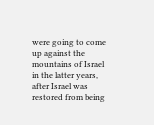were going to come up against the mountains of Israel in the latter years, after Israel was restored from being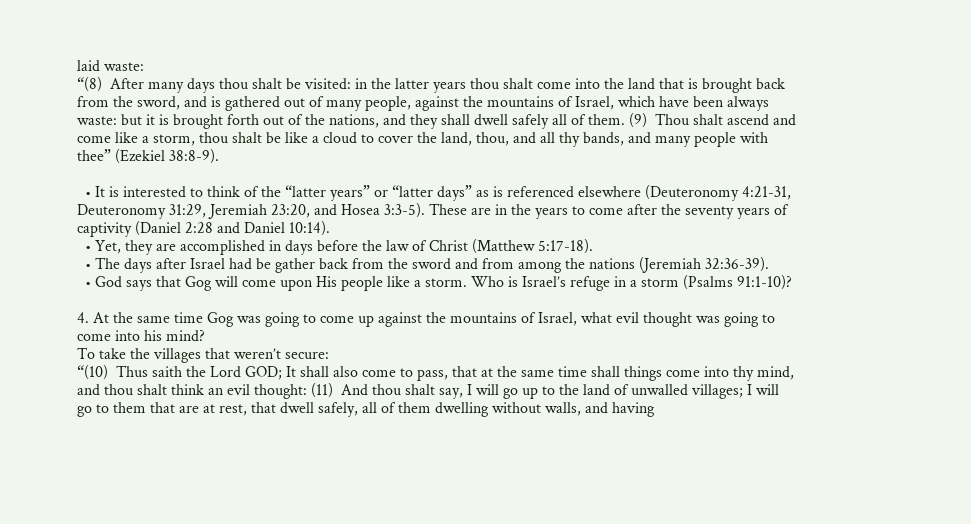laid waste:
“(8)  After many days thou shalt be visited: in the latter years thou shalt come into the land that is brought back from the sword, and is gathered out of many people, against the mountains of Israel, which have been always waste: but it is brought forth out of the nations, and they shall dwell safely all of them. (9)  Thou shalt ascend and come like a storm, thou shalt be like a cloud to cover the land, thou, and all thy bands, and many people with thee” (Ezekiel 38:8-9).

  • It is interested to think of the “latter years” or “latter days” as is referenced elsewhere (Deuteronomy 4:21-31, Deuteronomy 31:29, Jeremiah 23:20, and Hosea 3:3-5). These are in the years to come after the seventy years of captivity (Daniel 2:28 and Daniel 10:14).
  • Yet, they are accomplished in days before the law of Christ (Matthew 5:17-18).
  • The days after Israel had be gather back from the sword and from among the nations (Jeremiah 32:36-39).
  • God says that Gog will come upon His people like a storm. Who is Israel’s refuge in a storm (Psalms 91:1-10)?

4. At the same time Gog was going to come up against the mountains of Israel, what evil thought was going to come into his mind?
To take the villages that weren’t secure:
“(10)  Thus saith the Lord GOD; It shall also come to pass, that at the same time shall things come into thy mind, and thou shalt think an evil thought: (11)  And thou shalt say, I will go up to the land of unwalled villages; I will go to them that are at rest, that dwell safely, all of them dwelling without walls, and having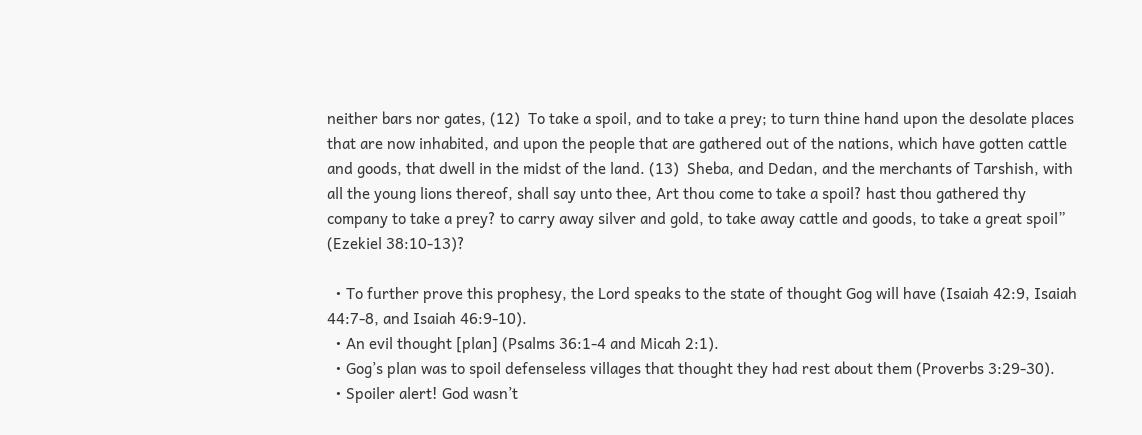neither bars nor gates, (12)  To take a spoil, and to take a prey; to turn thine hand upon the desolate places that are now inhabited, and upon the people that are gathered out of the nations, which have gotten cattle and goods, that dwell in the midst of the land. (13)  Sheba, and Dedan, and the merchants of Tarshish, with all the young lions thereof, shall say unto thee, Art thou come to take a spoil? hast thou gathered thy company to take a prey? to carry away silver and gold, to take away cattle and goods, to take a great spoil” (Ezekiel 38:10-13)?

  • To further prove this prophesy, the Lord speaks to the state of thought Gog will have (Isaiah 42:9, Isaiah 44:7-8, and Isaiah 46:9-10).
  • An evil thought [plan] (Psalms 36:1-4 and Micah 2:1).
  • Gog’s plan was to spoil defenseless villages that thought they had rest about them (Proverbs 3:29-30).
  • Spoiler alert! God wasn’t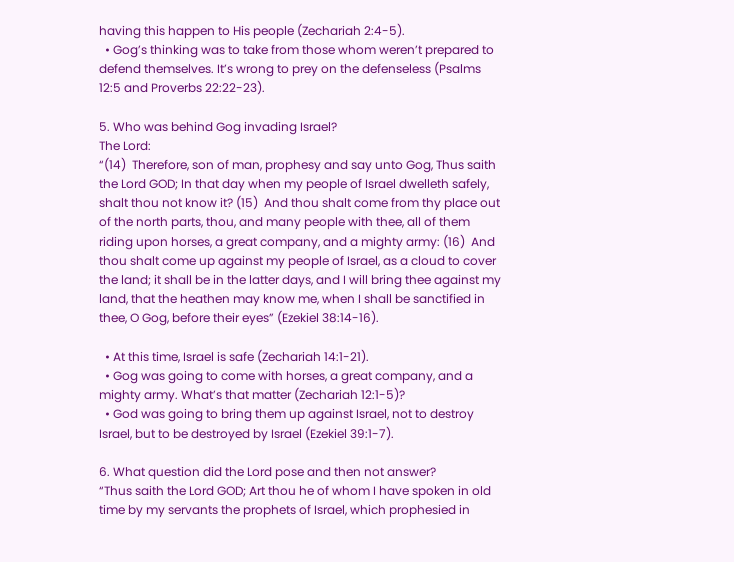having this happen to His people (Zechariah 2:4-5).
  • Gog’s thinking was to take from those whom weren’t prepared to defend themselves. It’s wrong to prey on the defenseless (Psalms 12:5 and Proverbs 22:22-23).

5. Who was behind Gog invading Israel?
The Lord:
“(14)  Therefore, son of man, prophesy and say unto Gog, Thus saith the Lord GOD; In that day when my people of Israel dwelleth safely, shalt thou not know it? (15)  And thou shalt come from thy place out of the north parts, thou, and many people with thee, all of them riding upon horses, a great company, and a mighty army: (16)  And thou shalt come up against my people of Israel, as a cloud to cover the land; it shall be in the latter days, and I will bring thee against my land, that the heathen may know me, when I shall be sanctified in thee, O Gog, before their eyes” (Ezekiel 38:14-16).

  • At this time, Israel is safe (Zechariah 14:1-21).
  • Gog was going to come with horses, a great company, and a mighty army. What’s that matter (Zechariah 12:1-5)?
  • God was going to bring them up against Israel, not to destroy Israel, but to be destroyed by Israel (Ezekiel 39:1-7).

6. What question did the Lord pose and then not answer?
“Thus saith the Lord GOD; Art thou he of whom I have spoken in old time by my servants the prophets of Israel, which prophesied in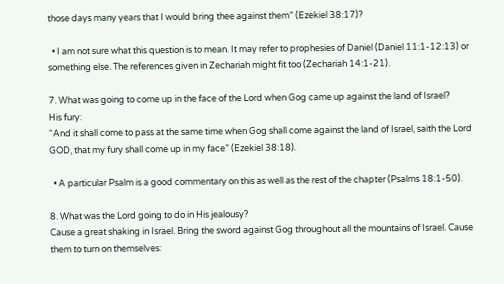those days many years that I would bring thee against them” (Ezekiel 38:17)?

  • I am not sure what this question is to mean. It may refer to prophesies of Daniel (Daniel 11:1-12:13) or something else. The references given in Zechariah might fit too (Zechariah 14:1-21).

7. What was going to come up in the face of the Lord when Gog came up against the land of Israel?
His fury:
“And it shall come to pass at the same time when Gog shall come against the land of Israel, saith the Lord GOD, that my fury shall come up in my face” (Ezekiel 38:18).

  • A particular Psalm is a good commentary on this as well as the rest of the chapter (Psalms 18:1-50).

8. What was the Lord going to do in His jealousy?
Cause a great shaking in Israel. Bring the sword against Gog throughout all the mountains of Israel. Cause them to turn on themselves: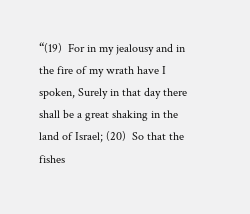“(19)  For in my jealousy and in the fire of my wrath have I spoken, Surely in that day there shall be a great shaking in the land of Israel; (20)  So that the fishes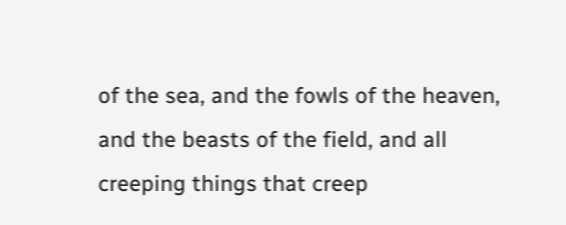of the sea, and the fowls of the heaven, and the beasts of the field, and all creeping things that creep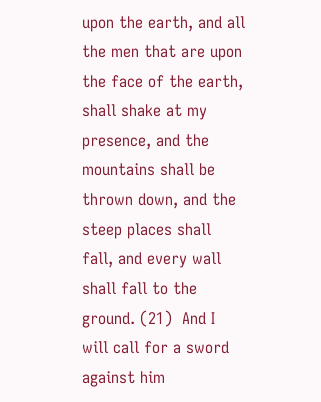upon the earth, and all the men that are upon the face of the earth, shall shake at my presence, and the mountains shall be thrown down, and the steep places shall fall, and every wall shall fall to the ground. (21)  And I will call for a sword against him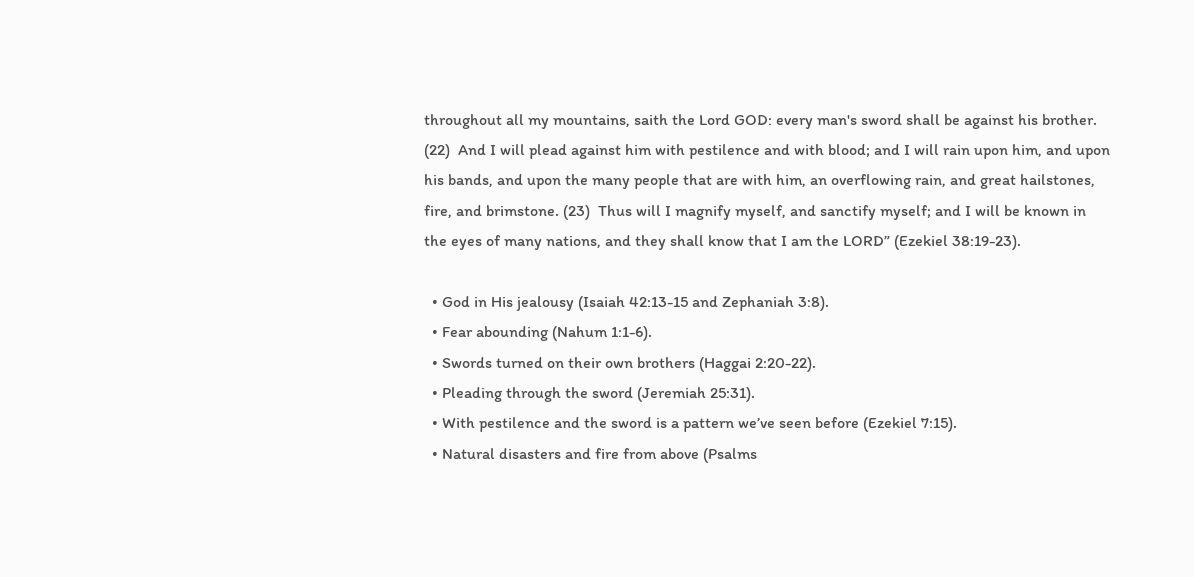throughout all my mountains, saith the Lord GOD: every man's sword shall be against his brother. (22)  And I will plead against him with pestilence and with blood; and I will rain upon him, and upon his bands, and upon the many people that are with him, an overflowing rain, and great hailstones, fire, and brimstone. (23)  Thus will I magnify myself, and sanctify myself; and I will be known in the eyes of many nations, and they shall know that I am the LORD” (Ezekiel 38:19-23).

  • God in His jealousy (Isaiah 42:13-15 and Zephaniah 3:8).
  • Fear abounding (Nahum 1:1-6).
  • Swords turned on their own brothers (Haggai 2:20-22).
  • Pleading through the sword (Jeremiah 25:31).
  • With pestilence and the sword is a pattern we’ve seen before (Ezekiel 7:15).
  • Natural disasters and fire from above (Psalms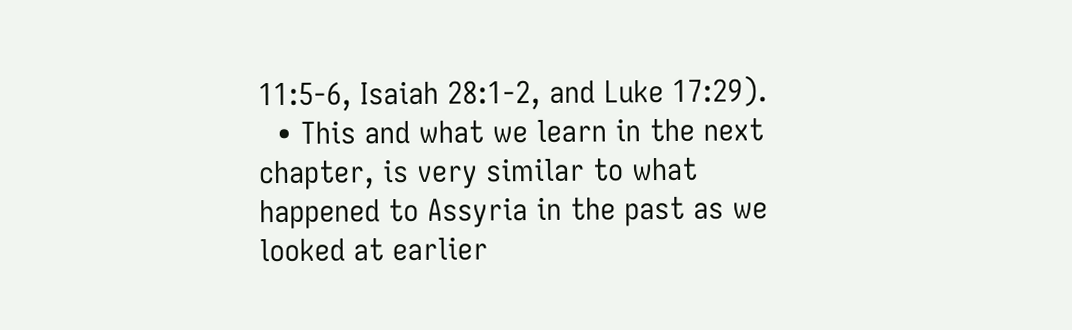11:5-6, Isaiah 28:1-2, and Luke 17:29).
  • This and what we learn in the next chapter, is very similar to what happened to Assyria in the past as we looked at earlier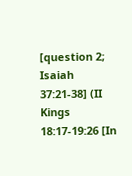[question 2; Isaiah 37:21-38] (II Kings 18:17-19:26 [In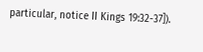particular, notice II Kings 19:32-37]).